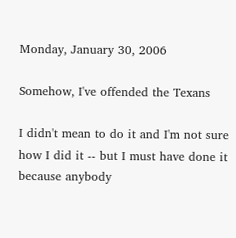Monday, January 30, 2006

Somehow, I've offended the Texans

I didn't mean to do it and I'm not sure how I did it -- but I must have done it because anybody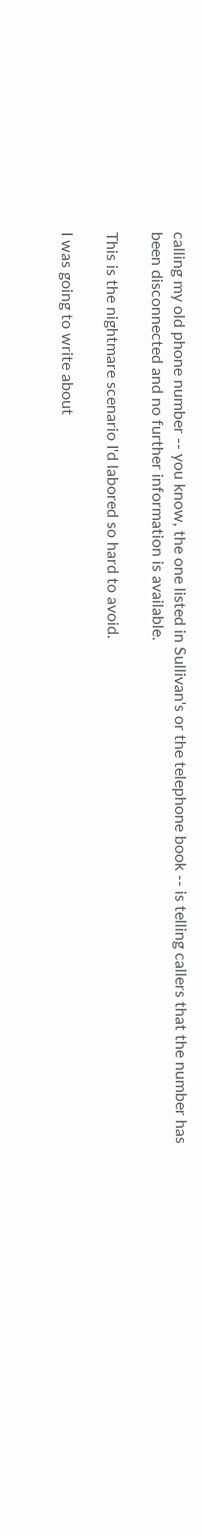calling my old phone number -- you know, the one listed in Sullivan's or the telephone book -- is telling callers that the number has been disconnected and no further information is available.

This is the nightmare scenario I'd labored so hard to avoid.

I was going to write about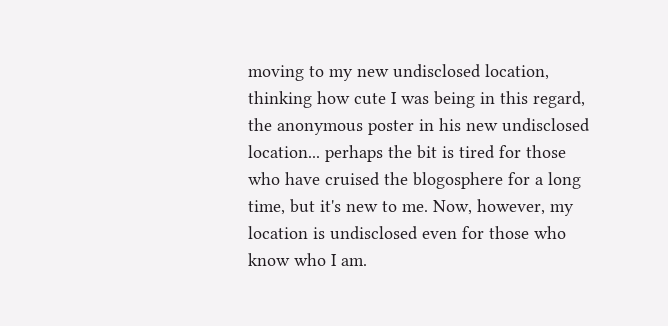moving to my new undisclosed location, thinking how cute I was being in this regard, the anonymous poster in his new undisclosed location... perhaps the bit is tired for those who have cruised the blogosphere for a long time, but it's new to me. Now, however, my location is undisclosed even for those who know who I am.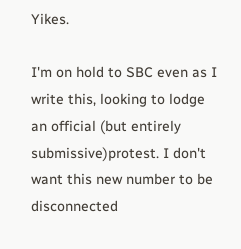Yikes.

I'm on hold to SBC even as I write this, looking to lodge an official (but entirely submissive)protest. I don't want this new number to be disconnected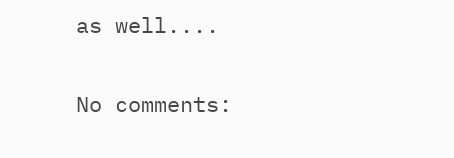as well....

No comments: